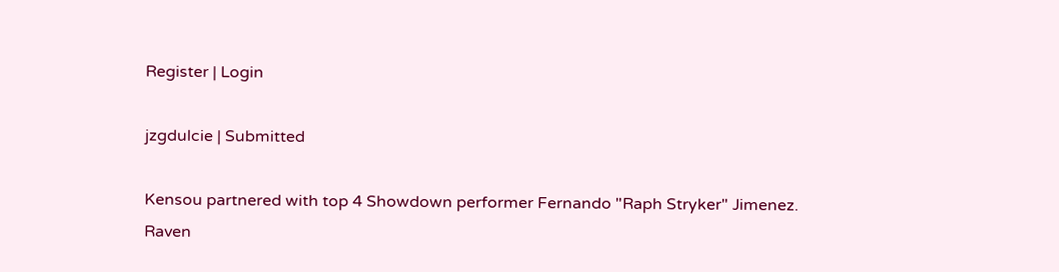Register | Login

jzgdulcie | Submitted

Kensou partnered with top 4 Showdown performer Fernando "Raph Stryker" Jimenez.
Raven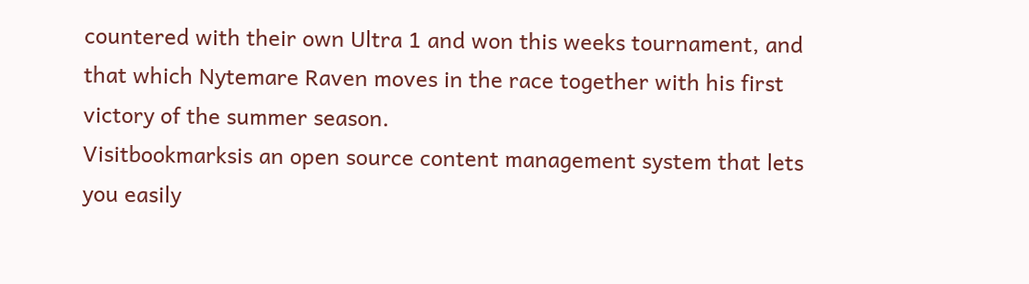countered with their own Ultra 1 and won this weeks tournament, and that which Nytemare Raven moves in the race together with his first victory of the summer season.
Visitbookmarksis an open source content management system that lets you easily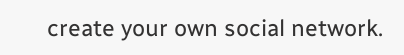create your own social network.